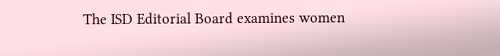The ISD Editorial Board examines women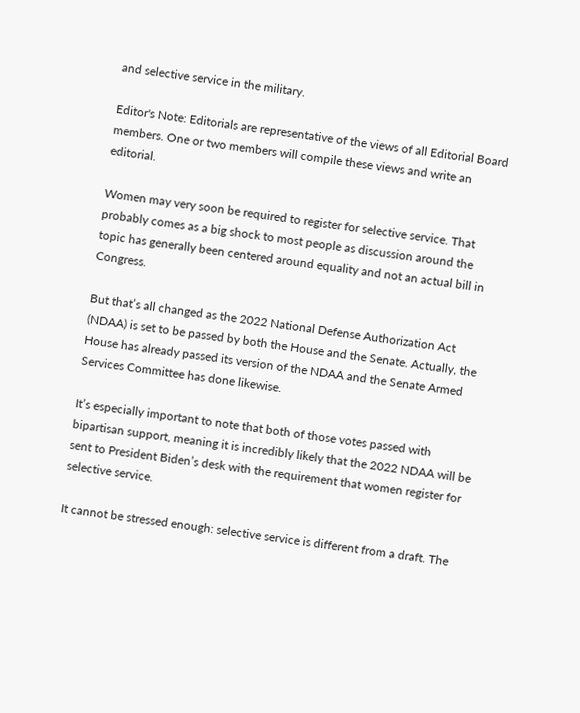and selective service in the military.

Editor's Note: Editorials are representative of the views of all Editorial Board members. One or two members will compile these views and write an editorial.

Women may very soon be required to register for selective service. That probably comes as a big shock to most people as discussion around the topic has generally been centered around equality and not an actual bill in Congress.

But that’s all changed as the 2022 National Defense Authorization Act (NDAA) is set to be passed by both the House and the Senate. Actually, the House has already passed its version of the NDAA and the Senate Armed Services Committee has done likewise.

It’s especially important to note that both of those votes passed with bipartisan support, meaning it is incredibly likely that the 2022 NDAA will be sent to President Biden’s desk with the requirement that women register for selective service.

It cannot be stressed enough: selective service is different from a draft. The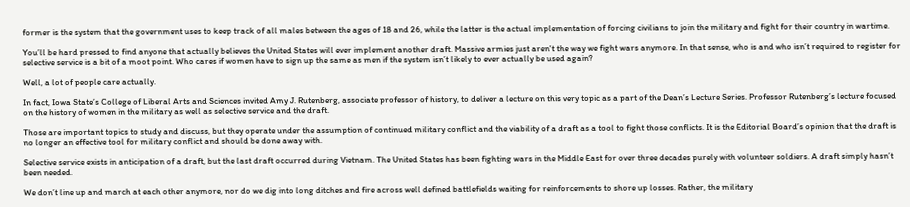former is the system that the government uses to keep track of all males between the ages of 18 and 26, while the latter is the actual implementation of forcing civilians to join the military and fight for their country in wartime.

You’ll be hard pressed to find anyone that actually believes the United States will ever implement another draft. Massive armies just aren't the way we fight wars anymore. In that sense, who is and who isn’t required to register for selective service is a bit of a moot point. Who cares if women have to sign up the same as men if the system isn’t likely to ever actually be used again?

Well, a lot of people care actually.

In fact, Iowa State’s College of Liberal Arts and Sciences invited Amy J. Rutenberg, associate professor of history, to deliver a lecture on this very topic as a part of the Dean’s Lecture Series. Professor Rutenberg’s lecture focused on the history of women in the military as well as selective service and the draft.

Those are important topics to study and discuss, but they operate under the assumption of continued military conflict and the viability of a draft as a tool to fight those conflicts. It is the Editorial Board’s opinion that the draft is no longer an effective tool for military conflict and should be done away with.

Selective service exists in anticipation of a draft, but the last draft occurred during Vietnam. The United States has been fighting wars in the Middle East for over three decades purely with volunteer soldiers. A draft simply hasn’t been needed.

We don’t line up and march at each other anymore, nor do we dig into long ditches and fire across well defined battlefields waiting for reinforcements to shore up losses. Rather, the military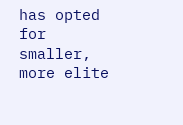has opted for smaller, more elite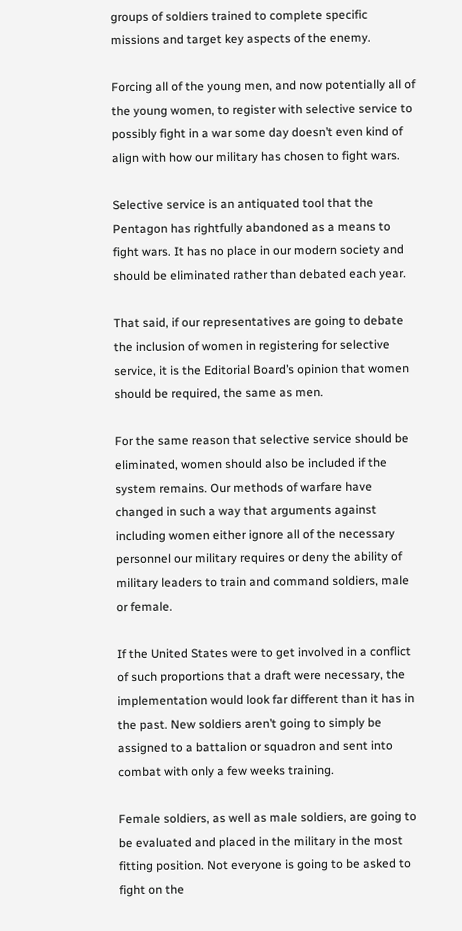groups of soldiers trained to complete specific missions and target key aspects of the enemy.

Forcing all of the young men, and now potentially all of the young women, to register with selective service to possibly fight in a war some day doesn’t even kind of align with how our military has chosen to fight wars.

Selective service is an antiquated tool that the Pentagon has rightfully abandoned as a means to fight wars. It has no place in our modern society and should be eliminated rather than debated each year.

That said, if our representatives are going to debate the inclusion of women in registering for selective service, it is the Editorial Board’s opinion that women should be required, the same as men.

For the same reason that selective service should be eliminated, women should also be included if the system remains. Our methods of warfare have changed in such a way that arguments against including women either ignore all of the necessary personnel our military requires or deny the ability of military leaders to train and command soldiers, male or female.

If the United States were to get involved in a conflict of such proportions that a draft were necessary, the implementation would look far different than it has in the past. New soldiers aren’t going to simply be assigned to a battalion or squadron and sent into combat with only a few weeks training.

Female soldiers, as well as male soldiers, are going to be evaluated and placed in the military in the most fitting position. Not everyone is going to be asked to fight on the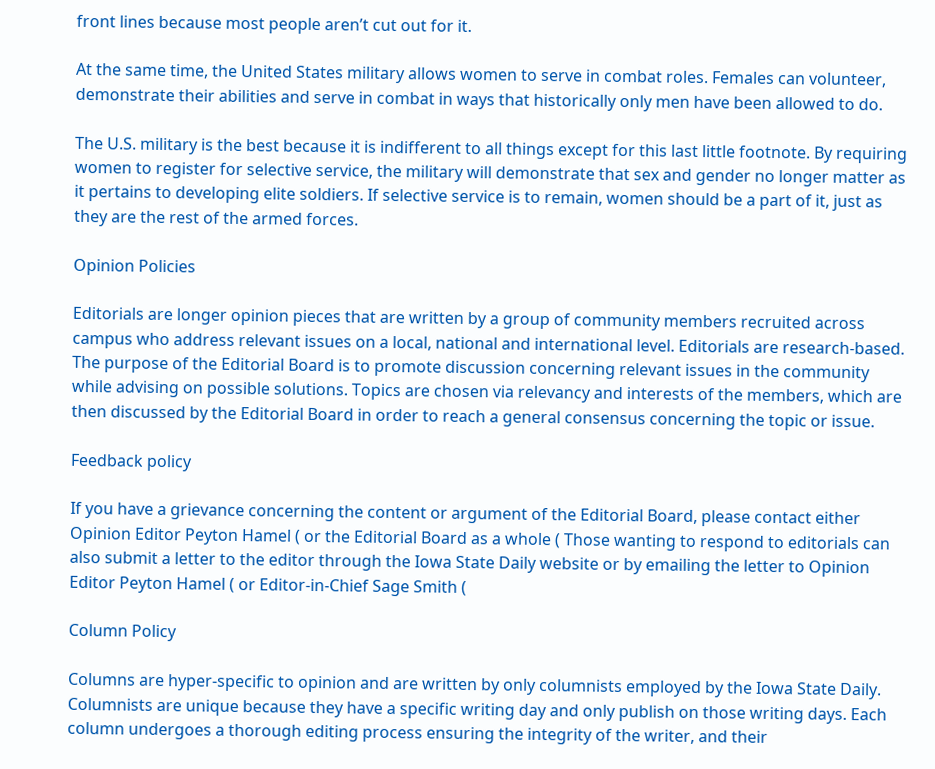front lines because most people aren’t cut out for it.

At the same time, the United States military allows women to serve in combat roles. Females can volunteer, demonstrate their abilities and serve in combat in ways that historically only men have been allowed to do.

The U.S. military is the best because it is indifferent to all things except for this last little footnote. By requiring women to register for selective service, the military will demonstrate that sex and gender no longer matter as it pertains to developing elite soldiers. If selective service is to remain, women should be a part of it, just as they are the rest of the armed forces.

Opinion Policies

Editorials are longer opinion pieces that are written by a group of community members recruited across campus who address relevant issues on a local, national and international level. Editorials are research-based. The purpose of the Editorial Board is to promote discussion concerning relevant issues in the community while advising on possible solutions. Topics are chosen via relevancy and interests of the members, which are then discussed by the Editorial Board in order to reach a general consensus concerning the topic or issue.

Feedback policy

If you have a grievance concerning the content or argument of the Editorial Board, please contact either Opinion Editor Peyton Hamel ( or the Editorial Board as a whole ( Those wanting to respond to editorials can also submit a letter to the editor through the Iowa State Daily website or by emailing the letter to Opinion Editor Peyton Hamel ( or Editor-in-Chief Sage Smith (

Column Policy

Columns are hyper-specific to opinion and are written by only columnists employed by the Iowa State Daily. Columnists are unique because they have a specific writing day and only publish on those writing days. Each column undergoes a thorough editing process ensuring the integrity of the writer, and their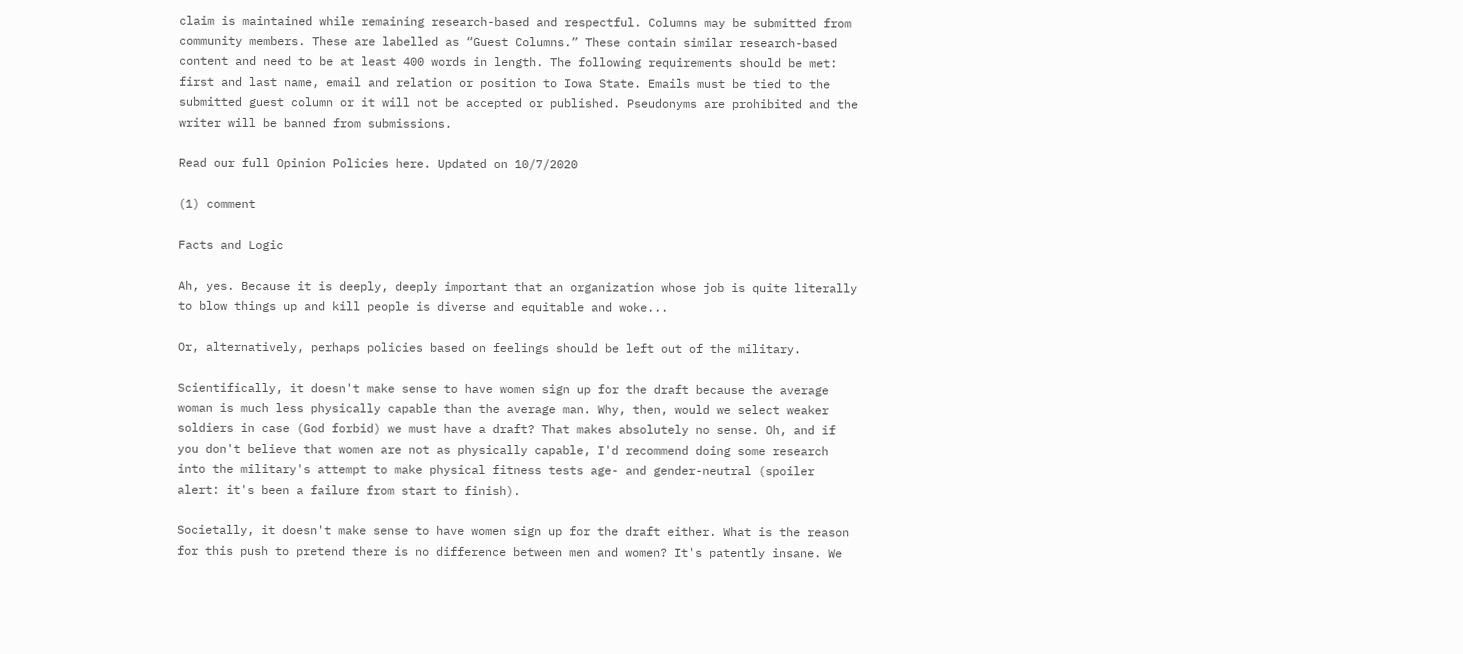claim is maintained while remaining research-based and respectful. Columns may be submitted from community members. These are labelled as “Guest Columns.” These contain similar research-based content and need to be at least 400 words in length. The following requirements should be met: first and last name, email and relation or position to Iowa State. Emails must be tied to the submitted guest column or it will not be accepted or published. Pseudonyms are prohibited and the writer will be banned from submissions.

Read our full Opinion Policies here. Updated on 10/7/2020

(1) comment

Facts and Logic

Ah, yes. Because it is deeply, deeply important that an organization whose job is quite literally to blow things up and kill people is diverse and equitable and woke...

Or, alternatively, perhaps policies based on feelings should be left out of the military.

Scientifically, it doesn't make sense to have women sign up for the draft because the average woman is much less physically capable than the average man. Why, then, would we select weaker soldiers in case (God forbid) we must have a draft? That makes absolutely no sense. Oh, and if you don't believe that women are not as physically capable, I'd recommend doing some research into the military's attempt to make physical fitness tests age- and gender-neutral (spoiler alert: it's been a failure from start to finish).

Societally, it doesn't make sense to have women sign up for the draft either. What is the reason for this push to pretend there is no difference between men and women? It's patently insane. We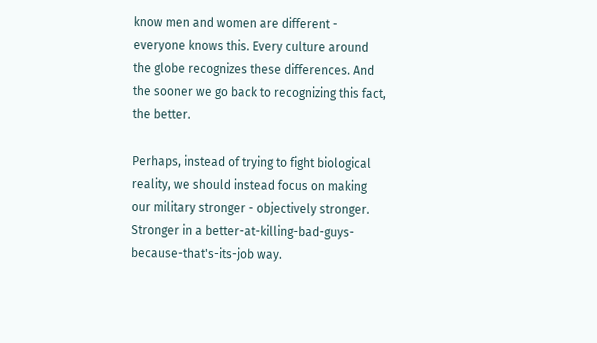know men and women are different - everyone knows this. Every culture around the globe recognizes these differences. And the sooner we go back to recognizing this fact, the better.

Perhaps, instead of trying to fight biological reality, we should instead focus on making our military stronger - objectively stronger. Stronger in a better-at-killing-bad-guys-because-that's-its-job way.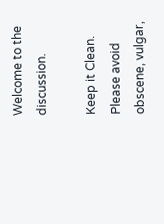Welcome to the discussion.

Keep it Clean. Please avoid obscene, vulgar,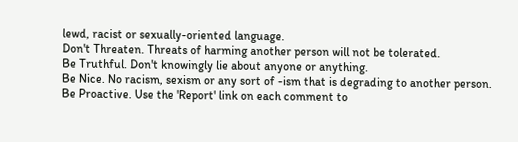lewd, racist or sexually-oriented language.
Don't Threaten. Threats of harming another person will not be tolerated.
Be Truthful. Don't knowingly lie about anyone or anything.
Be Nice. No racism, sexism or any sort of -ism that is degrading to another person.
Be Proactive. Use the 'Report' link on each comment to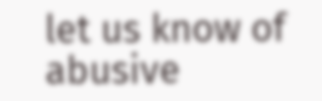let us know of abusive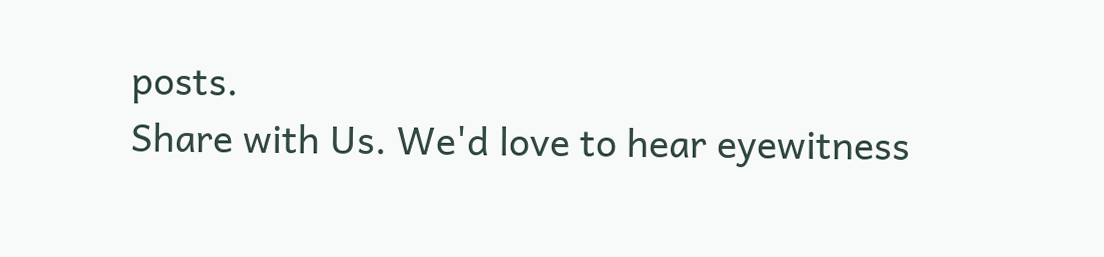posts.
Share with Us. We'd love to hear eyewitness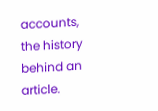accounts, the history behind an article.